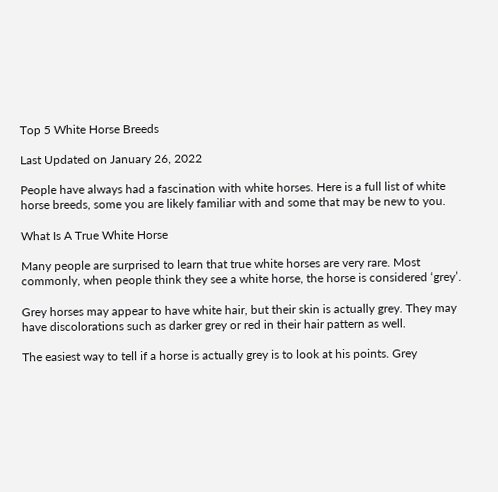Top 5 White Horse Breeds

Last Updated on January 26, 2022

People have always had a fascination with white horses. Here is a full list of white horse breeds, some you are likely familiar with and some that may be new to you.

What Is A True White Horse

Many people are surprised to learn that true white horses are very rare. Most commonly, when people think they see a white horse, the horse is considered ‘grey’.

Grey horses may appear to have white hair, but their skin is actually grey. They may have discolorations such as darker grey or red in their hair pattern as well.

The easiest way to tell if a horse is actually grey is to look at his points. Grey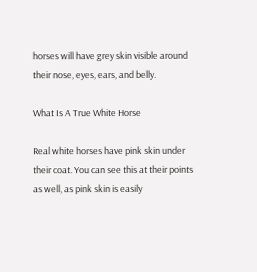horses will have grey skin visible around their nose, eyes, ears, and belly.

What Is A True White Horse

Real white horses have pink skin under their coat. You can see this at their points as well, as pink skin is easily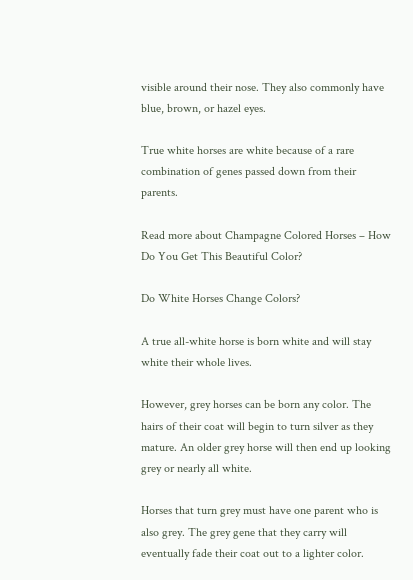visible around their nose. They also commonly have blue, brown, or hazel eyes.

True white horses are white because of a rare combination of genes passed down from their parents.

Read more about Champagne Colored Horses – How Do You Get This Beautiful Color?

Do White Horses Change Colors?

A true all-white horse is born white and will stay white their whole lives.

However, grey horses can be born any color. The hairs of their coat will begin to turn silver as they mature. An older grey horse will then end up looking grey or nearly all white.

Horses that turn grey must have one parent who is also grey. The grey gene that they carry will eventually fade their coat out to a lighter color.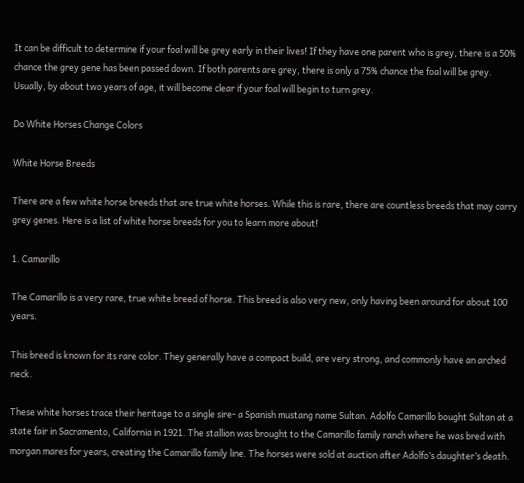It can be difficult to determine if your foal will be grey early in their lives! If they have one parent who is grey, there is a 50% chance the grey gene has been passed down. If both parents are grey, there is only a 75% chance the foal will be grey. Usually, by about two years of age, it will become clear if your foal will begin to turn grey.

Do White Horses Change Colors

White Horse Breeds

There are a few white horse breeds that are true white horses. While this is rare, there are countless breeds that may carry grey genes. Here is a list of white horse breeds for you to learn more about!

1. Camarillo

The Camarillo is a very rare, true white breed of horse. This breed is also very new, only having been around for about 100 years.

This breed is known for its rare color. They generally have a compact build, are very strong, and commonly have an arched neck.

These white horses trace their heritage to a single sire- a Spanish mustang name Sultan. Adolfo Camarillo bought Sultan at a state fair in Sacramento, California in 1921. The stallion was brought to the Camarillo family ranch where he was bred with morgan mares for years, creating the Camarillo family line. The horses were sold at auction after Adolfo’s daughter’s death.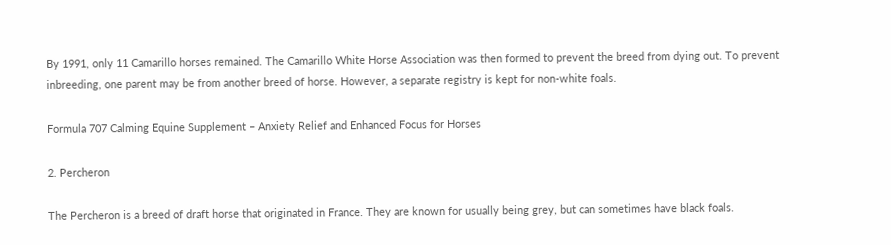By 1991, only 11 Camarillo horses remained. The Camarillo White Horse Association was then formed to prevent the breed from dying out. To prevent inbreeding, one parent may be from another breed of horse. However, a separate registry is kept for non-white foals.

Formula 707 Calming Equine Supplement – Anxiety Relief and Enhanced Focus for Horses

2. Percheron

The Percheron is a breed of draft horse that originated in France. They are known for usually being grey, but can sometimes have black foals.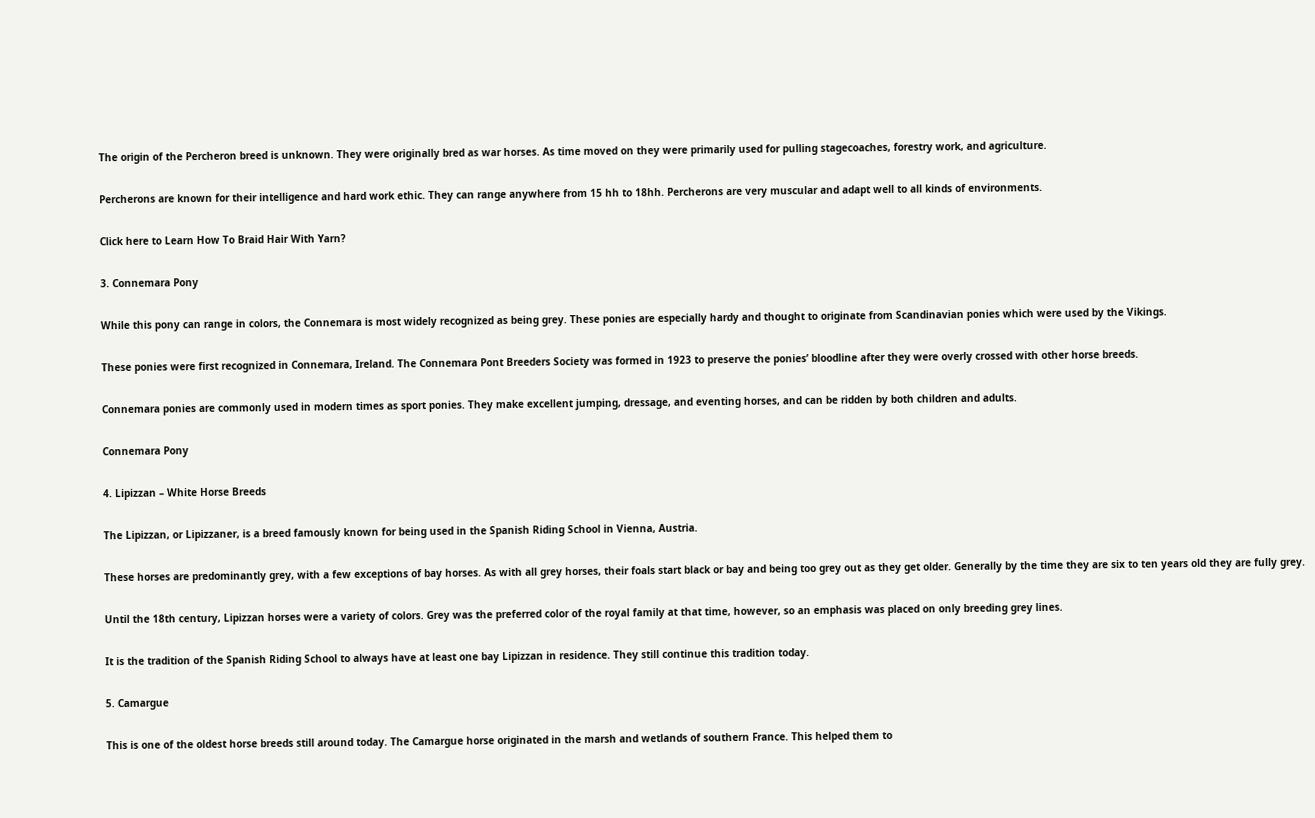The origin of the Percheron breed is unknown. They were originally bred as war horses. As time moved on they were primarily used for pulling stagecoaches, forestry work, and agriculture.

Percherons are known for their intelligence and hard work ethic. They can range anywhere from 15 hh to 18hh. Percherons are very muscular and adapt well to all kinds of environments.

Click here to Learn How To Braid Hair With Yarn?

3. Connemara Pony

While this pony can range in colors, the Connemara is most widely recognized as being grey. These ponies are especially hardy and thought to originate from Scandinavian ponies which were used by the Vikings.

These ponies were first recognized in Connemara, Ireland. The Connemara Pont Breeders Society was formed in 1923 to preserve the ponies’ bloodline after they were overly crossed with other horse breeds.

Connemara ponies are commonly used in modern times as sport ponies. They make excellent jumping, dressage, and eventing horses, and can be ridden by both children and adults.

Connemara Pony

4. Lipizzan – White Horse Breeds

The Lipizzan, or Lipizzaner, is a breed famously known for being used in the Spanish Riding School in Vienna, Austria.

These horses are predominantly grey, with a few exceptions of bay horses. As with all grey horses, their foals start black or bay and being too grey out as they get older. Generally by the time they are six to ten years old they are fully grey.

Until the 18th century, Lipizzan horses were a variety of colors. Grey was the preferred color of the royal family at that time, however, so an emphasis was placed on only breeding grey lines.

It is the tradition of the Spanish Riding School to always have at least one bay Lipizzan in residence. They still continue this tradition today.

5. Camargue

This is one of the oldest horse breeds still around today. The Camargue horse originated in the marsh and wetlands of southern France. This helped them to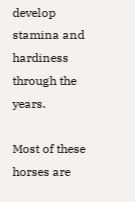develop stamina and hardiness through the years.

Most of these horses are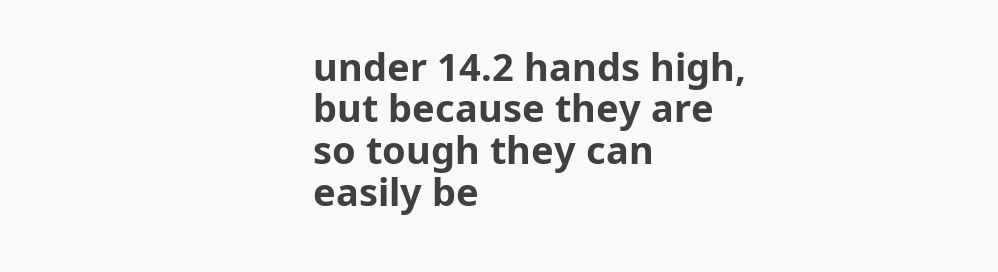under 14.2 hands high, but because they are so tough they can easily be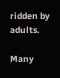ridden by adults.

Many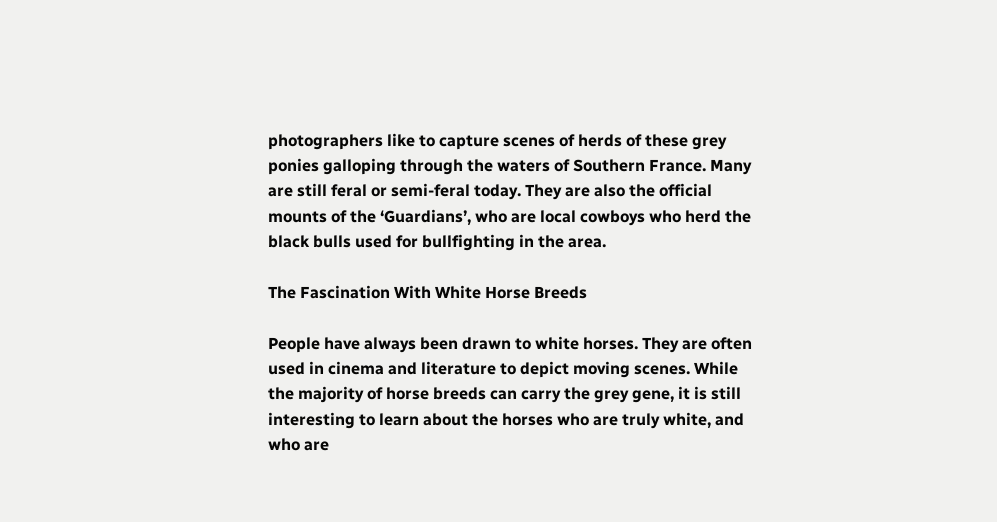photographers like to capture scenes of herds of these grey ponies galloping through the waters of Southern France. Many are still feral or semi-feral today. They are also the official mounts of the ‘Guardians’, who are local cowboys who herd the black bulls used for bullfighting in the area.

The Fascination With White Horse Breeds

People have always been drawn to white horses. They are often used in cinema and literature to depict moving scenes. While the majority of horse breeds can carry the grey gene, it is still interesting to learn about the horses who are truly white, and who are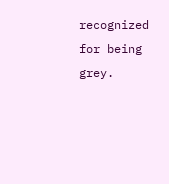recognized for being grey.